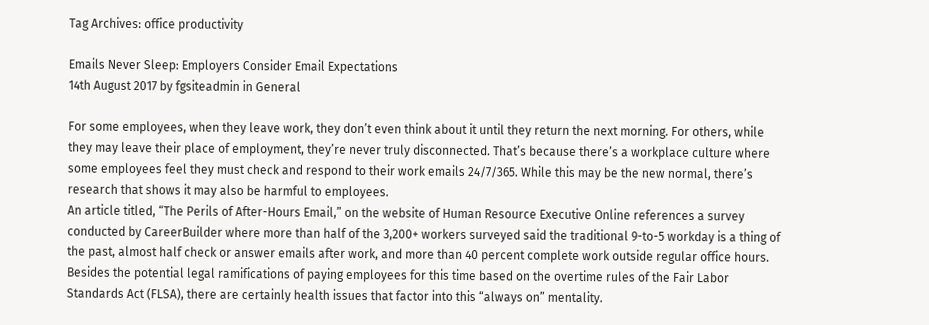Tag Archives: office productivity

Emails Never Sleep: Employers Consider Email Expectations
14th August 2017 by fgsiteadmin in General

For some employees, when they leave work, they don’t even think about it until they return the next morning. For others, while they may leave their place of employment, they’re never truly disconnected. That’s because there’s a workplace culture where some employees feel they must check and respond to their work emails 24/7/365. While this may be the new normal, there’s research that shows it may also be harmful to employees.
An article titled, “The Perils of After-Hours Email,” on the website of Human Resource Executive Online references a survey conducted by CareerBuilder where more than half of the 3,200+ workers surveyed said the traditional 9-to-5 workday is a thing of the past, almost half check or answer emails after work, and more than 40 percent complete work outside regular office hours. Besides the potential legal ramifications of paying employees for this time based on the overtime rules of the Fair Labor Standards Act (FLSA), there are certainly health issues that factor into this “always on” mentality.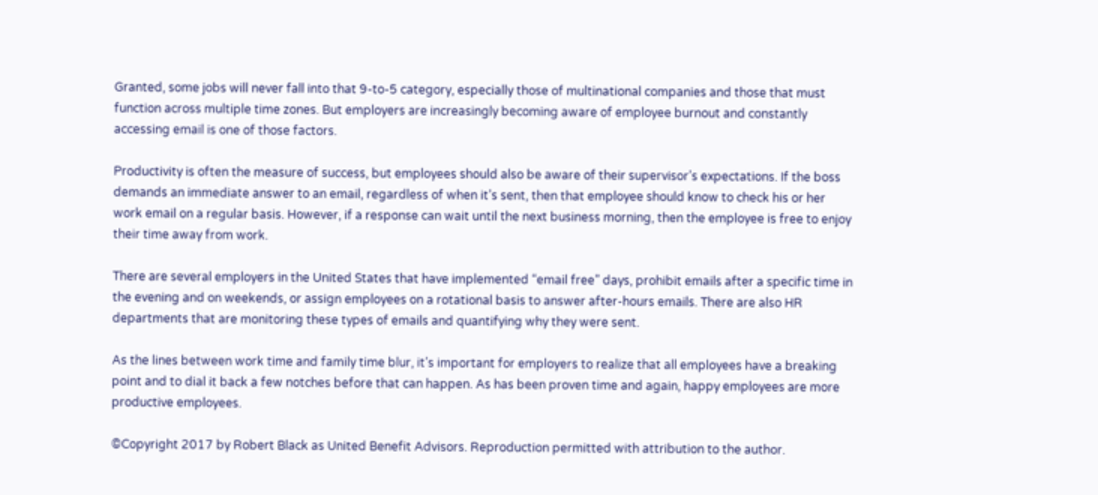Granted, some jobs will never fall into that 9-to-5 category, especially those of multinational companies and those that must function across multiple time zones. But employers are increasingly becoming aware of employee burnout and constantly accessing email is one of those factors.

Productivity is often the measure of success, but employees should also be aware of their supervisor’s expectations. If the boss demands an immediate answer to an email, regardless of when it’s sent, then that employee should know to check his or her work email on a regular basis. However, if a response can wait until the next business morning, then the employee is free to enjoy their time away from work.

There are several employers in the United States that have implemented “email free” days, prohibit emails after a specific time in the evening and on weekends, or assign employees on a rotational basis to answer after-hours emails. There are also HR departments that are monitoring these types of emails and quantifying why they were sent.

As the lines between work time and family time blur, it’s important for employers to realize that all employees have a breaking point and to dial it back a few notches before that can happen. As has been proven time and again, happy employees are more productive employees.

©Copyright 2017 by Robert Black as United Benefit Advisors. Reproduction permitted with attribution to the author.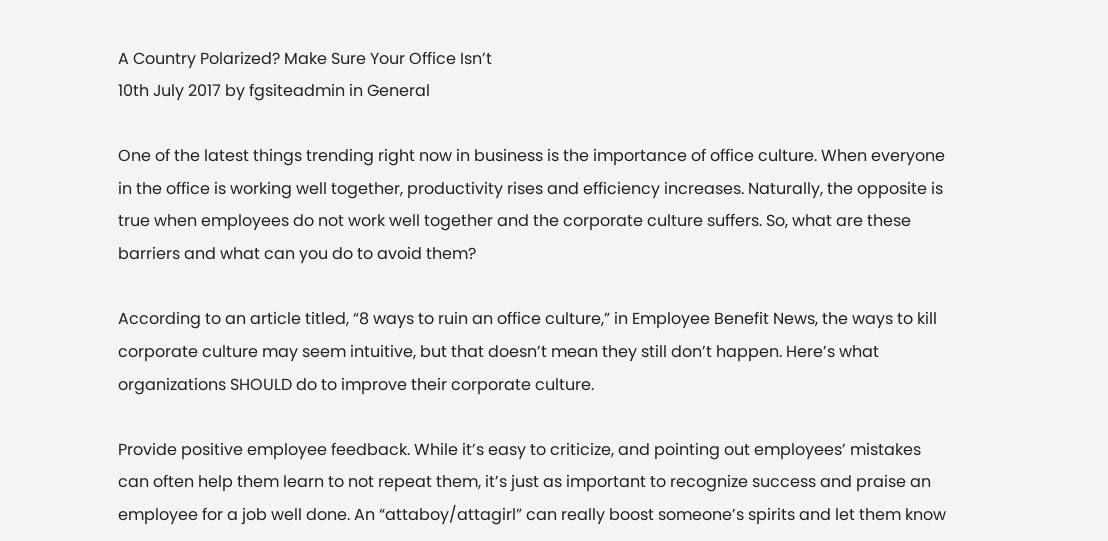A Country Polarized? Make Sure Your Office Isn’t
10th July 2017 by fgsiteadmin in General

One of the latest things trending right now in business is the importance of office culture. When everyone in the office is working well together, productivity rises and efficiency increases. Naturally, the opposite is true when employees do not work well together and the corporate culture suffers. So, what are these barriers and what can you do to avoid them?

According to an article titled, “8 ways to ruin an office culture,” in Employee Benefit News, the ways to kill corporate culture may seem intuitive, but that doesn’t mean they still don’t happen. Here’s what organizations SHOULD do to improve their corporate culture.

Provide positive employee feedback. While it’s easy to criticize, and pointing out employees’ mistakes can often help them learn to not repeat them, it’s just as important to recognize success and praise an employee for a job well done. An “attaboy/attagirl” can really boost someone’s spirits and let them know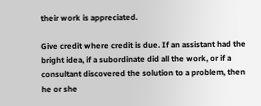their work is appreciated.

Give credit where credit is due. If an assistant had the bright idea, if a subordinate did all the work, or if a consultant discovered the solution to a problem, then he or she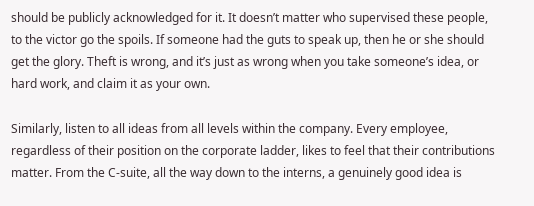should be publicly acknowledged for it. It doesn’t matter who supervised these people, to the victor go the spoils. If someone had the guts to speak up, then he or she should get the glory. Theft is wrong, and it’s just as wrong when you take someone’s idea, or hard work, and claim it as your own.

Similarly, listen to all ideas from all levels within the company. Every employee, regardless of their position on the corporate ladder, likes to feel that their contributions matter. From the C-suite, all the way down to the interns, a genuinely good idea is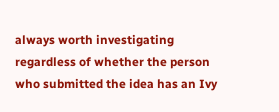always worth investigating regardless of whether the person who submitted the idea has an Ivy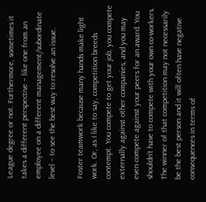League degree or not. Furthermore, sometimes it takes a different perspective – like one from an employee on a different management/subordinate level – to see the best way to resolve an issue.

Foster teamwork because many hands make light work. Or, as I like to say, competition breeds contempt. You compete to get your job, you compete externally against other companies, and you may even compete against your peers for an award. You shouldn’t have to compete with your own co-workers. The winner of that competition may not necessarily be the best person and it will often have negative consequences in terms of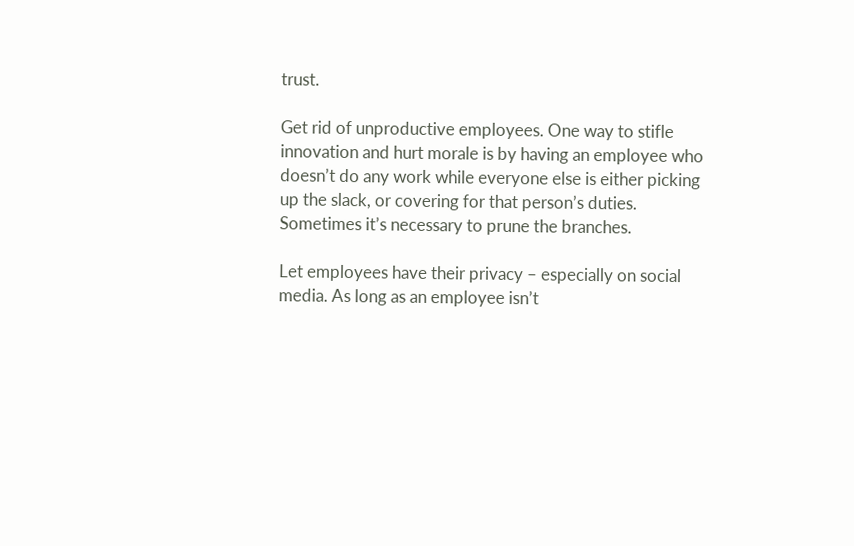trust.

Get rid of unproductive employees. One way to stifle innovation and hurt morale is by having an employee who doesn’t do any work while everyone else is either picking up the slack, or covering for that person’s duties. Sometimes it’s necessary to prune the branches.

Let employees have their privacy – especially on social media. As long as an employee isn’t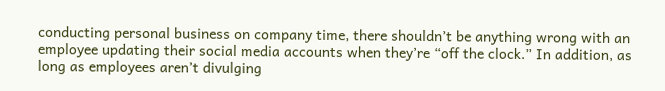conducting personal business on company time, there shouldn’t be anything wrong with an employee updating their social media accounts when they’re “off the clock.” In addition, as long as employees aren’t divulging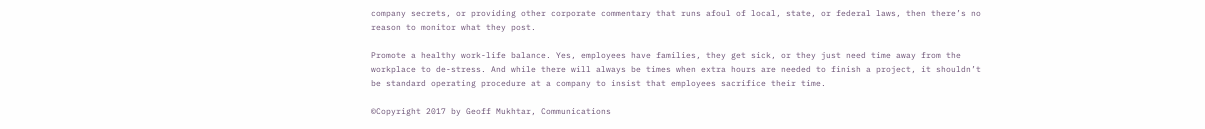company secrets, or providing other corporate commentary that runs afoul of local, state, or federal laws, then there’s no reason to monitor what they post.

Promote a healthy work-life balance. Yes, employees have families, they get sick, or they just need time away from the workplace to de-stress. And while there will always be times when extra hours are needed to finish a project, it shouldn’t be standard operating procedure at a company to insist that employees sacrifice their time.

©Copyright 2017 by Geoff Mukhtar, Communications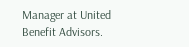Manager at United Benefit Advisors.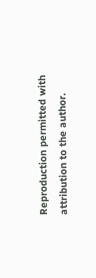Reproduction permitted with attribution to the author.